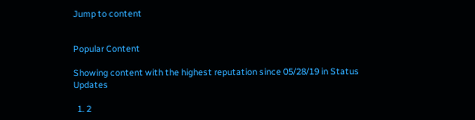Jump to content


Popular Content

Showing content with the highest reputation since 05/28/19 in Status Updates

  1. 2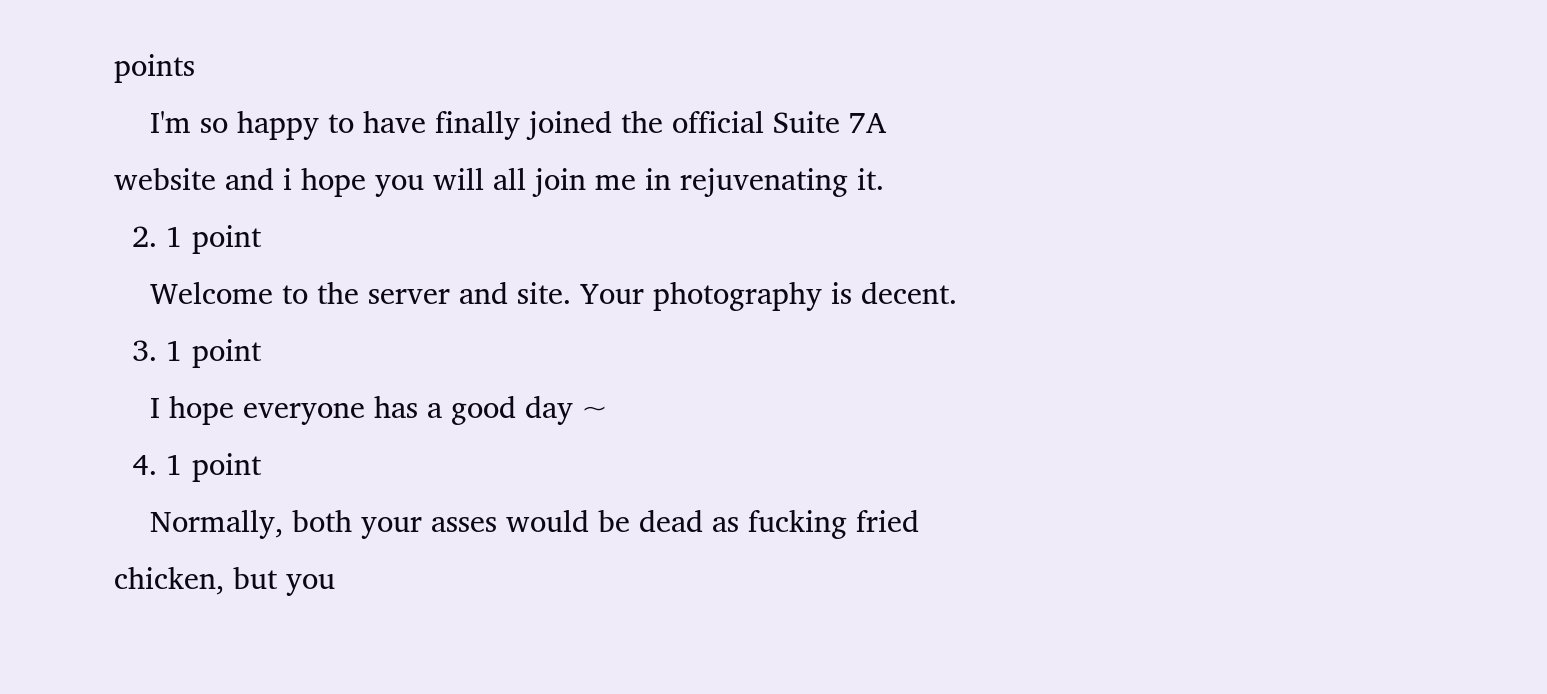points
    I'm so happy to have finally joined the official Suite 7A website and i hope you will all join me in rejuvenating it.
  2. 1 point
    Welcome to the server and site. Your photography is decent.
  3. 1 point
    I hope everyone has a good day ~
  4. 1 point
    Normally, both your asses would be dead as fucking fried chicken, but you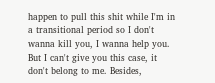happen to pull this shit while I'm in a transitional period so I don't wanna kill you, I wanna help you. But I can't give you this case, it don't belong to me. Besides,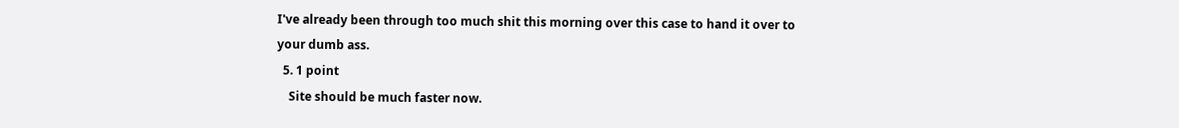I've already been through too much shit this morning over this case to hand it over to your dumb ass.
  5. 1 point
    Site should be much faster now.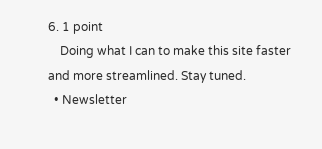6. 1 point
    Doing what I can to make this site faster and more streamlined. Stay tuned.
  • Newsletter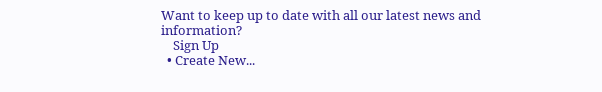Want to keep up to date with all our latest news and information?
    Sign Up
  • Create New...